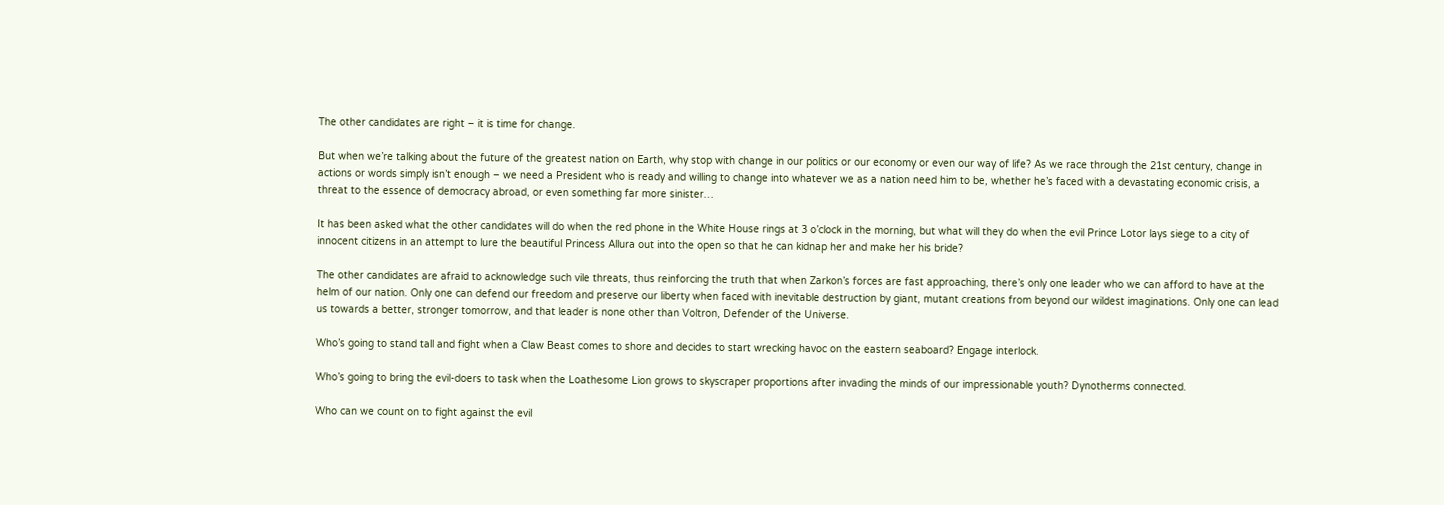The other candidates are right – it is time for change.

But when we’re talking about the future of the greatest nation on Earth, why stop with change in our politics or our economy or even our way of life? As we race through the 21st century, change in actions or words simply isn’t enough – we need a President who is ready and willing to change into whatever we as a nation need him to be, whether he’s faced with a devastating economic crisis, a threat to the essence of democracy abroad, or even something far more sinister…

It has been asked what the other candidates will do when the red phone in the White House rings at 3 o’clock in the morning, but what will they do when the evil Prince Lotor lays siege to a city of innocent citizens in an attempt to lure the beautiful Princess Allura out into the open so that he can kidnap her and make her his bride?

The other candidates are afraid to acknowledge such vile threats, thus reinforcing the truth that when Zarkon’s forces are fast approaching, there’s only one leader who we can afford to have at the helm of our nation. Only one can defend our freedom and preserve our liberty when faced with inevitable destruction by giant, mutant creations from beyond our wildest imaginations. Only one can lead us towards a better, stronger tomorrow, and that leader is none other than Voltron, Defender of the Universe.

Who’s going to stand tall and fight when a Claw Beast comes to shore and decides to start wrecking havoc on the eastern seaboard? Engage interlock.

Who’s going to bring the evil-doers to task when the Loathesome Lion grows to skyscraper proportions after invading the minds of our impressionable youth? Dynotherms connected.

Who can we count on to fight against the evil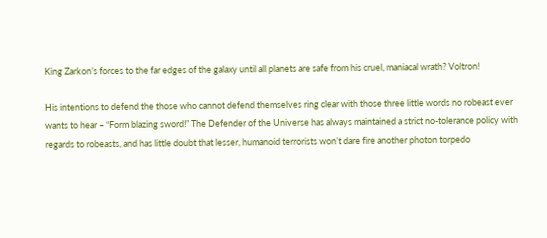King Zarkon’s forces to the far edges of the galaxy until all planets are safe from his cruel, maniacal wrath? Voltron!

His intentions to defend the those who cannot defend themselves ring clear with those three little words no robeast ever wants to hear – “Form blazing sword!” The Defender of the Universe has always maintained a strict no-tolerance policy with regards to robeasts, and has little doubt that lesser, humanoid terrorists won’t dare fire another photon torpedo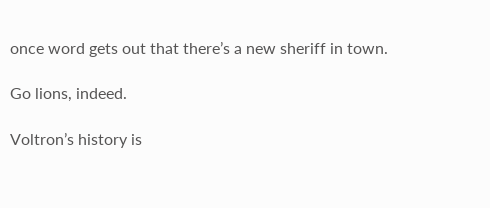once word gets out that there’s a new sheriff in town.

Go lions, indeed.

Voltron’s history is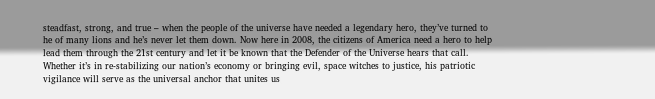steadfast, strong, and true – when the people of the universe have needed a legendary hero, they’ve turned to he of many lions and he’s never let them down. Now here in 2008, the citizens of America need a hero to help lead them through the 21st century and let it be known that the Defender of the Universe hears that call. Whether it’s in re-stabilizing our nation’s economy or bringing evil, space witches to justice, his patriotic vigilance will serve as the universal anchor that unites us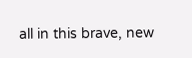all in this brave, new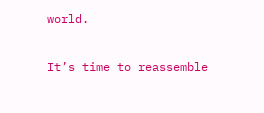world.

It’s time to reassemble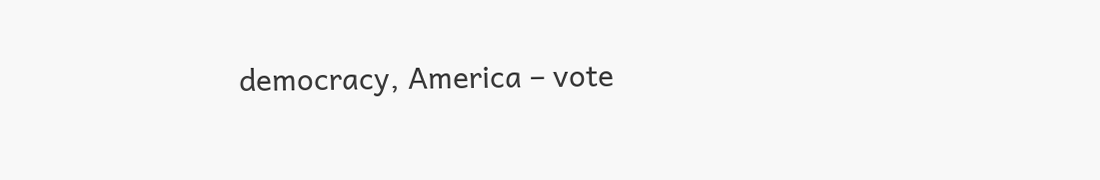democracy, America – vote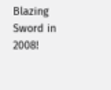Blazing Sword in 2008!